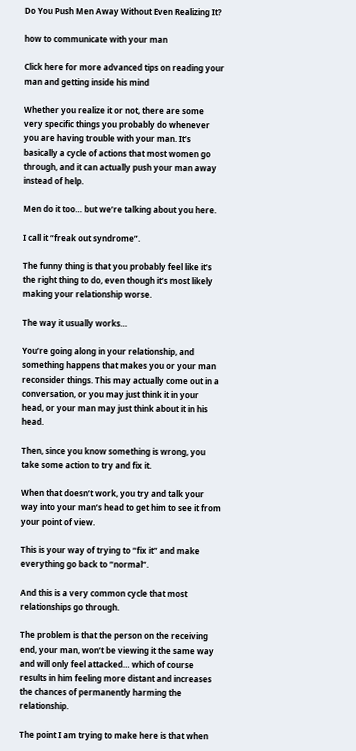Do You Push Men Away Without Even Realizing It?

how to communicate with your man

Click here for more advanced tips on reading your man and getting inside his mind

Whether you realize it or not, there are some very specific things you probably do whenever you are having trouble with your man. It’s basically a cycle of actions that most women go through, and it can actually push your man away instead of help.

Men do it too… but we’re talking about you here.

I call it “freak out syndrome”.

The funny thing is that you probably feel like it’s the right thing to do, even though it’s most likely making your relationship worse.

The way it usually works…

You’re going along in your relationship, and something happens that makes you or your man reconsider things. This may actually come out in a conversation, or you may just think it in your head, or your man may just think about it in his head.

Then, since you know something is wrong, you take some action to try and fix it.

When that doesn’t work, you try and talk your way into your man’s head to get him to see it from your point of view.

This is your way of trying to “fix it” and make everything go back to “normal”.

And this is a very common cycle that most relationships go through.

The problem is that the person on the receiving end, your man, won’t be viewing it the same way and will only feel attacked… which of course results in him feeling more distant and increases the chances of permanently harming the relationship.

The point I am trying to make here is that when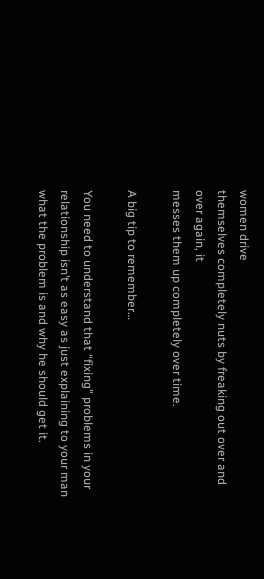women drive
themselves completely nuts by freaking out over and over again, it
messes them up completely over time.

A big tip to remember…

You need to understand that “fixing” problems in your relationship isn’t as easy as just explaining to your man what the problem is and why he should get it.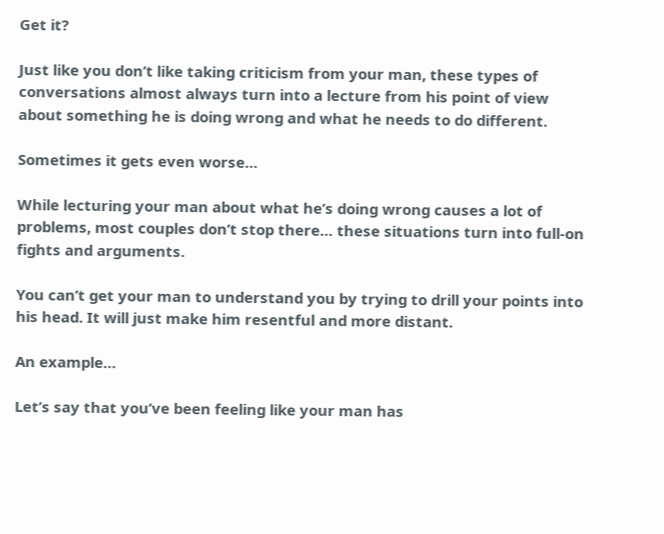Get it?

Just like you don’t like taking criticism from your man, these types of conversations almost always turn into a lecture from his point of view about something he is doing wrong and what he needs to do different.

Sometimes it gets even worse…

While lecturing your man about what he’s doing wrong causes a lot of problems, most couples don’t stop there… these situations turn into full-on fights and arguments.

You can’t get your man to understand you by trying to drill your points into his head. It will just make him resentful and more distant.

An example…

Let’s say that you’ve been feeling like your man has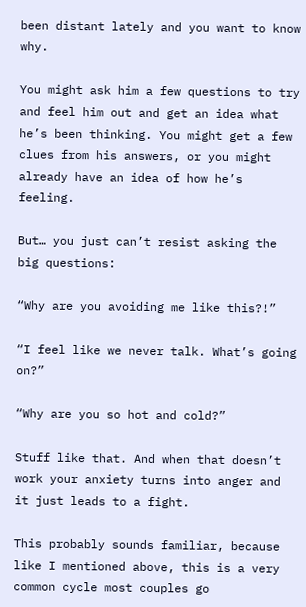been distant lately and you want to know why.

You might ask him a few questions to try and feel him out and get an idea what he’s been thinking. You might get a few clues from his answers, or you might already have an idea of how he’s feeling.

But… you just can’t resist asking the big questions:

“Why are you avoiding me like this?!”

“I feel like we never talk. What’s going on?”

“Why are you so hot and cold?”

Stuff like that. And when that doesn’t work your anxiety turns into anger and it just leads to a fight.

This probably sounds familiar, because like I mentioned above, this is a very common cycle most couples go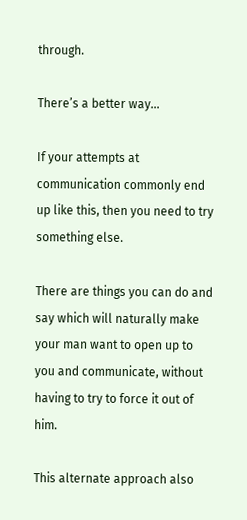through.

There’s a better way…

If your attempts at communication commonly end up like this, then you need to try something else.

There are things you can do and say which will naturally make your man want to open up to you and communicate, without having to try to force it out of him.

This alternate approach also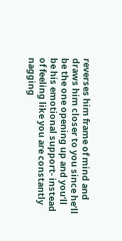reverses him frame of mind and draws him closer to you since he’ll be the one opening up and you’ll be his emotional support- instead of feeling like you are constantly nagging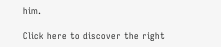him.

Click here to discover the right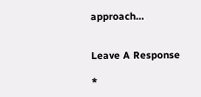approach…


Leave A Response

*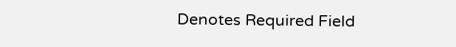Denotes Required Field